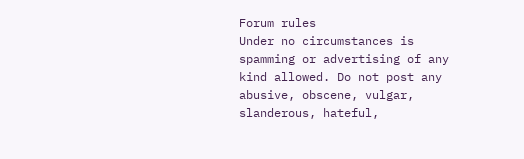Forum rules
Under no circumstances is spamming or advertising of any kind allowed. Do not post any abusive, obscene, vulgar, slanderous, hateful,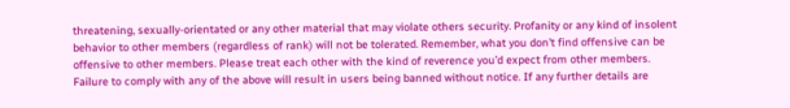threatening, sexually-orientated or any other material that may violate others security. Profanity or any kind of insolent behavior to other members (regardless of rank) will not be tolerated. Remember, what you don’t find offensive can be offensive to other members. Please treat each other with the kind of reverence you’d expect from other members.
Failure to comply with any of the above will result in users being banned without notice. If any further details are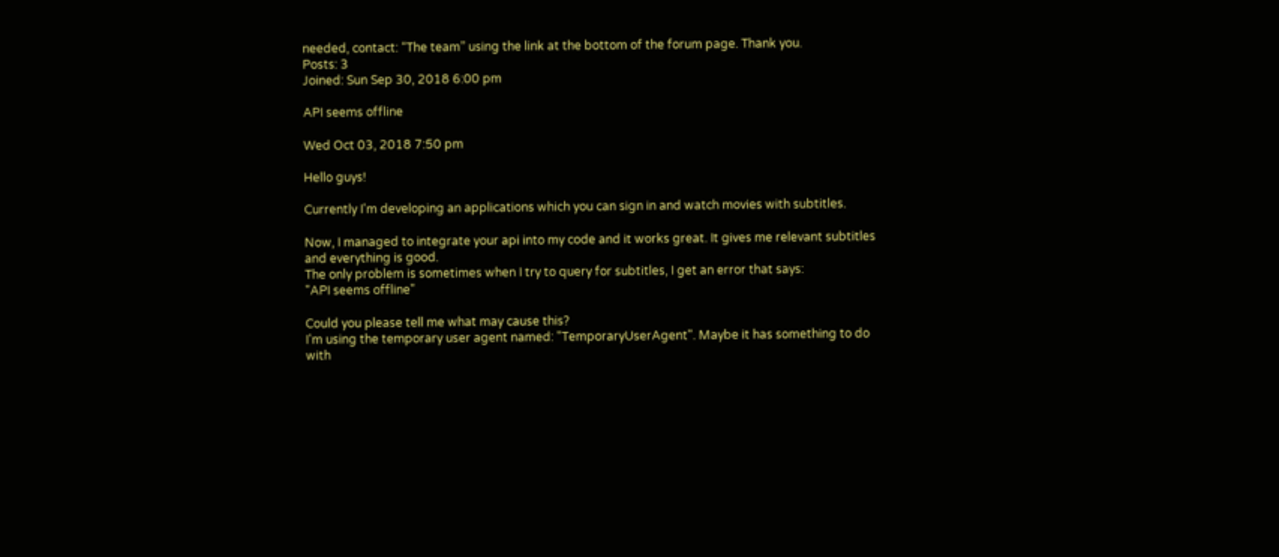needed, contact: “The team” using the link at the bottom of the forum page. Thank you.
Posts: 3
Joined: Sun Sep 30, 2018 6:00 pm

API seems offline

Wed Oct 03, 2018 7:50 pm

Hello guys!

Currently I'm developing an applications which you can sign in and watch movies with subtitles.

Now, I managed to integrate your api into my code and it works great. It gives me relevant subtitles and everything is good.
The only problem is sometimes when I try to query for subtitles, I get an error that says:
"API seems offline"

Could you please tell me what may cause this?
I'm using the temporary user agent named: "TemporaryUserAgent". Maybe it has something to do with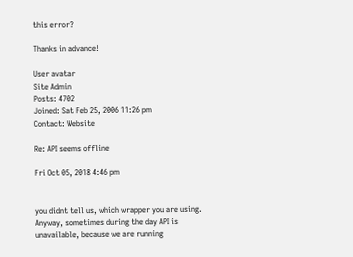this error?

Thanks in advance!

User avatar
Site Admin
Posts: 4702
Joined: Sat Feb 25, 2006 11:26 pm
Contact: Website

Re: API seems offline

Fri Oct 05, 2018 4:46 pm


you didnt tell us, which wrapper you are using. Anyway, sometimes during the day API is unavailable, because we are running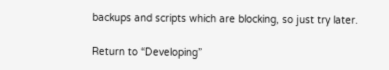backups and scripts which are blocking, so just try later.

Return to “Developing”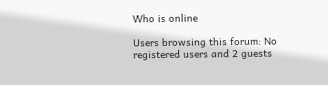Who is online

Users browsing this forum: No registered users and 2 guests